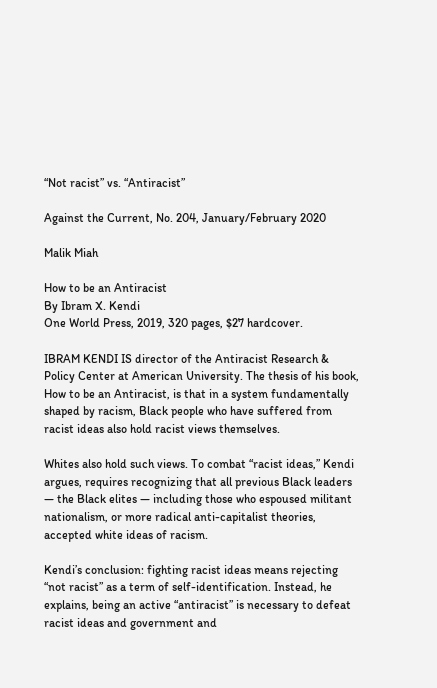“Not racist” vs. “Antiracist”

Against the Current, No. 204, January/February 2020

Malik Miah

How to be an Antiracist
By Ibram X. Kendi
One World Press, 2019, 320 pages, $27 hardcover.

IBRAM KENDI IS director of the Antiracist Research & Policy Center at American University. The thesis of his book, How to be an Antiracist, is that in a system fundamentally shaped by racism, Black people who have suffered from racist ideas also hold racist views themselves.

Whites also hold such views. To combat “racist ideas,” Kendi argues, requires recognizing that all previous Black leaders — the Black elites — including those who espoused militant nationalism, or more radical anti-capitalist theories, accepted white ideas of racism.

Kendi’s conclusion: fighting racist ideas means rejecting “not racist” as a term of self-identification. Instead, he explains, being an active “antiracist” is necessary to defeat racist ideas and government and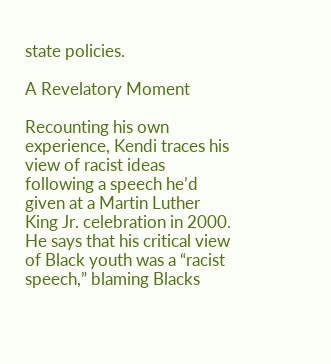state policies.

A Revelatory Moment

Recounting his own experience, Kendi traces his view of racist ideas following a speech he’d given at a Martin Luther King Jr. celebration in 2000. He says that his critical view of Black youth was a “racist speech,” blaming Blacks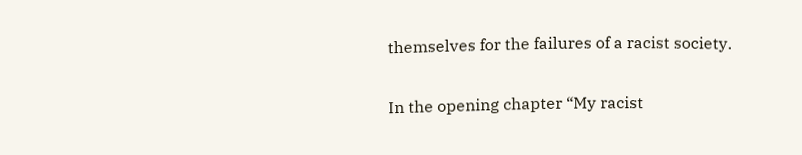themselves for the failures of a racist society.

In the opening chapter “My racist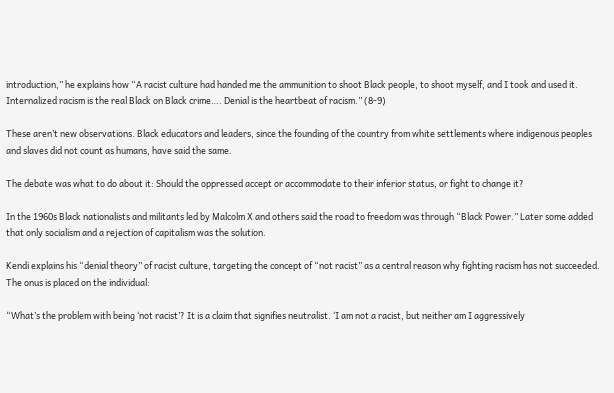introduction,” he explains how “A racist culture had handed me the ammunition to shoot Black people, to shoot myself, and I took and used it. Internalized racism is the real Black on Black crime…. Denial is the heartbeat of racism.” (8-9)

These aren’t new observations. Black educators and leaders, since the founding of the country from white settlements where indigenous peoples and slaves did not count as humans, have said the same.

The debate was what to do about it: Should the oppressed accept or accommodate to their inferior status, or fight to change it?

In the 1960s Black nationalists and militants led by Malcolm X and others said the road to freedom was through “Black Power.” Later some added that only socialism and a rejection of capitalism was the solution.

Kendi explains his “denial theory” of racist culture, targeting the concept of “not racist” as a central reason why fighting racism has not succeeded. The onus is placed on the individual:

“What’s the problem with being ‘not racist’? It is a claim that signifies neutralist. ‘I am not a racist, but neither am I aggressively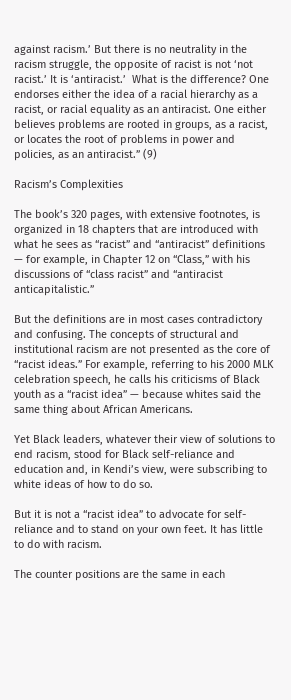against racism.’ But there is no neutrality in the racism struggle, the opposite of racist is not ‘not racist.’ It is ‘antiracist.’  What is the difference? One endorses either the idea of a racial hierarchy as a racist, or racial equality as an antiracist. One either believes problems are rooted in groups, as a racist, or locates the root of problems in power and policies, as an antiracist.” (9)

Racism’s Complexities

The book’s 320 pages, with extensive footnotes, is organized in 18 chapters that are introduced with what he sees as “racist” and “antiracist” definitions — for example, in Chapter 12 on “Class,” with his discussions of “class racist” and “antiracist anticapitalistic.”

But the definitions are in most cases contradictory and confusing. The concepts of structural and institutional racism are not presented as the core of “racist ideas.” For example, referring to his 2000 MLK celebration speech, he calls his criticisms of Black youth as a “racist idea” — because whites said the same thing about African Americans.

Yet Black leaders, whatever their view of solutions to end racism, stood for Black self-reliance and education and, in Kendi’s view, were subscribing to white ideas of how to do so.

But it is not a “racist idea” to advocate for self-reliance and to stand on your own feet. It has little to do with racism.

The counter positions are the same in each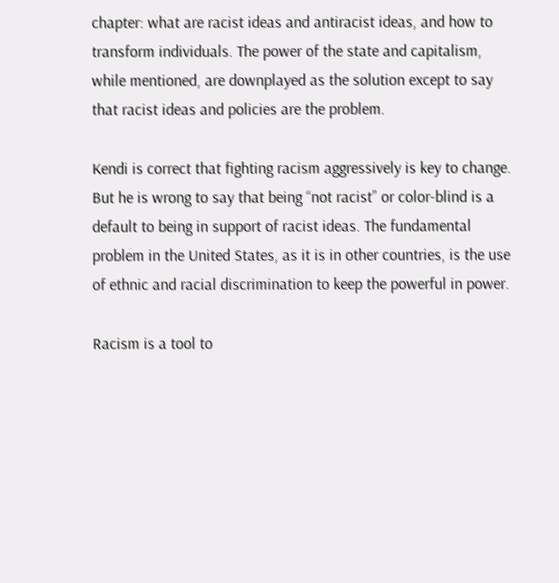chapter: what are racist ideas and antiracist ideas, and how to transform individuals. The power of the state and capitalism, while mentioned, are downplayed as the solution except to say that racist ideas and policies are the problem.

Kendi is correct that fighting racism aggressively is key to change. But he is wrong to say that being “not racist” or color-blind is a default to being in support of racist ideas. The fundamental problem in the United States, as it is in other countries, is the use of ethnic and racial discrimination to keep the powerful in power.

Racism is a tool to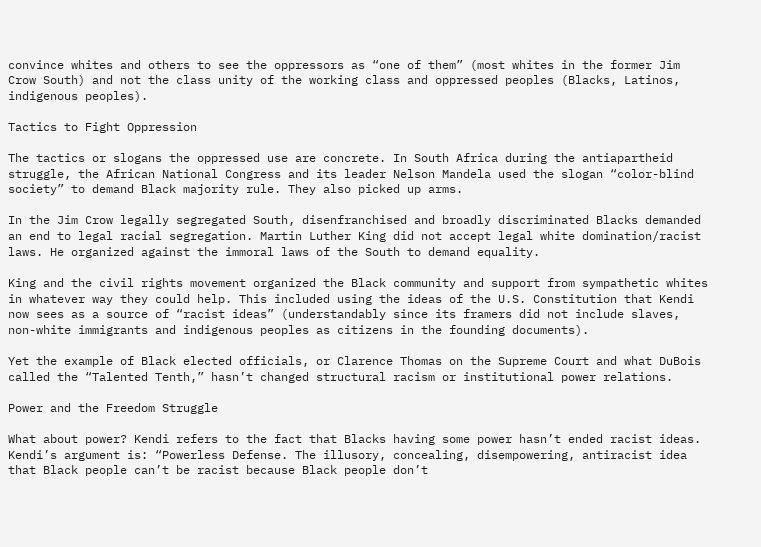convince whites and others to see the oppressors as “one of them” (most whites in the former Jim Crow South) and not the class unity of the working class and oppressed peoples (Blacks, Latinos, indigenous peoples).

Tactics to Fight Oppression

The tactics or slogans the oppressed use are concrete. In South Africa during the antiapartheid struggle, the African National Congress and its leader Nelson Mandela used the slogan “color-blind society” to demand Black majority rule. They also picked up arms.

In the Jim Crow legally segregated South, disenfranchised and broadly discriminated Blacks demanded an end to legal racial segregation. Martin Luther King did not accept legal white domination/racist laws. He organized against the immoral laws of the South to demand equality.

King and the civil rights movement organized the Black community and support from sympathetic whites in whatever way they could help. This included using the ideas of the U.S. Constitution that Kendi now sees as a source of “racist ideas” (understandably since its framers did not include slaves, non-white immigrants and indigenous peoples as citizens in the founding documents).

Yet the example of Black elected officials, or Clarence Thomas on the Supreme Court and what DuBois called the “Talented Tenth,” hasn’t changed structural racism or institutional power relations.

Power and the Freedom Struggle

What about power? Kendi refers to the fact that Blacks having some power hasn’t ended racist ideas. Kendi’s argument is: “Powerless Defense. The illusory, concealing, disempowering, antiracist idea that Black people can’t be racist because Black people don’t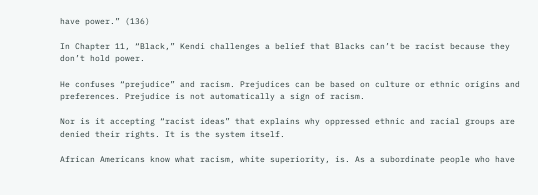have power.” (136)

In Chapter 11, “Black,” Kendi challenges a belief that Blacks can’t be racist because they don’t hold power.

He confuses “prejudice” and racism. Prejudices can be based on culture or ethnic origins and preferences. Prejudice is not automatically a sign of racism.

Nor is it accepting “racist ideas” that explains why oppressed ethnic and racial groups are denied their rights. It is the system itself.

African Americans know what racism, white superiority, is. As a subordinate people who have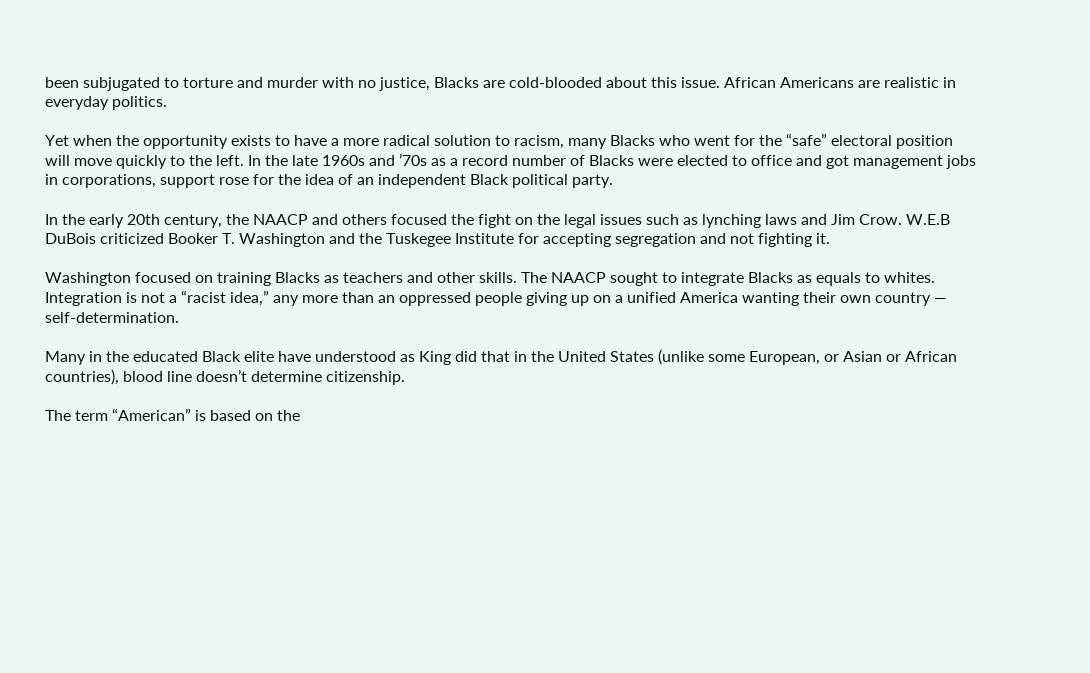been subjugated to torture and murder with no justice, Blacks are cold-blooded about this issue. African Americans are realistic in everyday politics.

Yet when the opportunity exists to have a more radical solution to racism, many Blacks who went for the “safe” electoral position will move quickly to the left. In the late 1960s and ’70s as a record number of Blacks were elected to office and got management jobs in corporations, support rose for the idea of an independent Black political party.

In the early 20th century, the NAACP and others focused the fight on the legal issues such as lynching laws and Jim Crow. W.E.B DuBois criticized Booker T. Washington and the Tuskegee Institute for accepting segregation and not fighting it.

Washington focused on training Blacks as teachers and other skills. The NAACP sought to integrate Blacks as equals to whites. Integration is not a “racist idea,” any more than an oppressed people giving up on a unified America wanting their own country — self-determination.

Many in the educated Black elite have understood as King did that in the United States (unlike some European, or Asian or African countries), blood line doesn’t determine citizenship.

The term “American” is based on the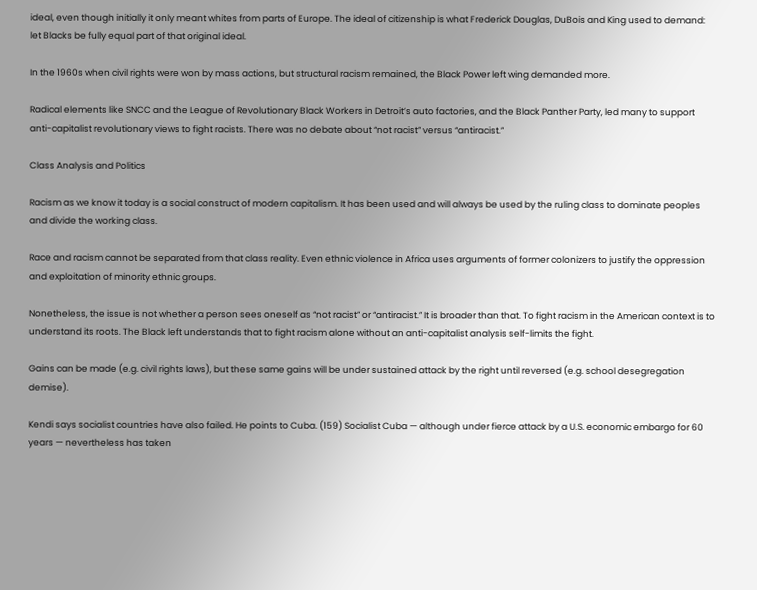ideal, even though initially it only meant whites from parts of Europe. The ideal of citizenship is what Frederick Douglas, DuBois and King used to demand: let Blacks be fully equal part of that original ideal.

In the 1960s when civil rights were won by mass actions, but structural racism remained, the Black Power left wing demanded more.

Radical elements like SNCC and the League of Revolutionary Black Workers in Detroit’s auto factories, and the Black Panther Party, led many to support anti-capitalist revolutionary views to fight racists. There was no debate about “not racist” versus “antiracist.”

Class Analysis and Politics

Racism as we know it today is a social construct of modern capitalism. It has been used and will always be used by the ruling class to dominate peoples and divide the working class.

Race and racism cannot be separated from that class reality. Even ethnic violence in Africa uses arguments of former colonizers to justify the oppression and exploitation of minority ethnic groups.

Nonetheless, the issue is not whether a person sees oneself as “not racist” or “antiracist.” It is broader than that. To fight racism in the American context is to understand its roots. The Black left understands that to fight racism alone without an anti-capitalist analysis self-limits the fight.

Gains can be made (e.g. civil rights laws), but these same gains will be under sustained attack by the right until reversed (e.g. school desegregation demise).

Kendi says socialist countries have also failed. He points to Cuba. (159) Socialist Cuba — although under fierce attack by a U.S. economic embargo for 60 years — nevertheless has taken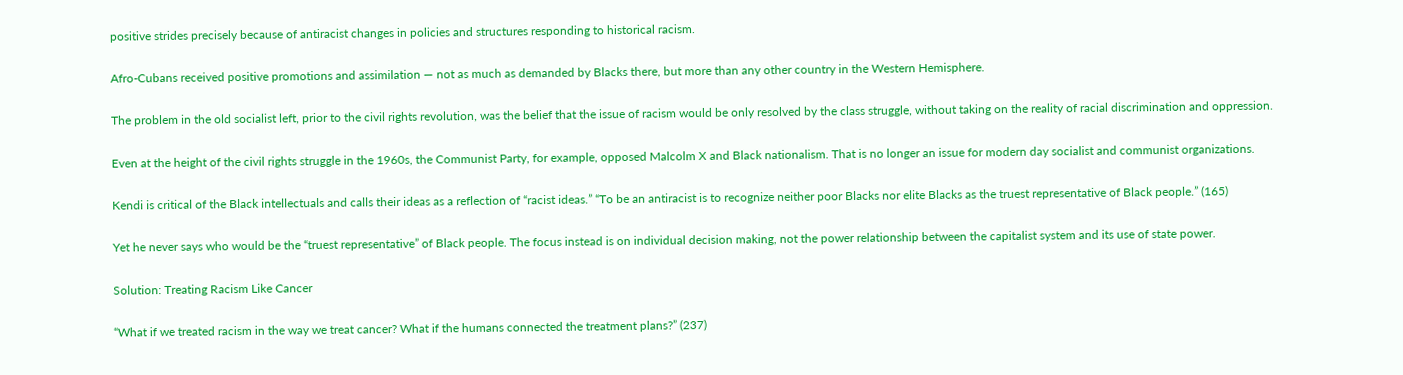positive strides precisely because of antiracist changes in policies and structures responding to historical racism.

Afro-Cubans received positive promotions and assimilation — not as much as demanded by Blacks there, but more than any other country in the Western Hemisphere.

The problem in the old socialist left, prior to the civil rights revolution, was the belief that the issue of racism would be only resolved by the class struggle, without taking on the reality of racial discrimination and oppression.

Even at the height of the civil rights struggle in the 1960s, the Communist Party, for example, opposed Malcolm X and Black nationalism. That is no longer an issue for modern day socialist and communist organizations.

Kendi is critical of the Black intellectuals and calls their ideas as a reflection of “racist ideas.” “To be an antiracist is to recognize neither poor Blacks nor elite Blacks as the truest representative of Black people.” (165)

Yet he never says who would be the “truest representative” of Black people. The focus instead is on individual decision making, not the power relationship between the capitalist system and its use of state power.

Solution: Treating Racism Like Cancer

“What if we treated racism in the way we treat cancer? What if the humans connected the treatment plans?” (237)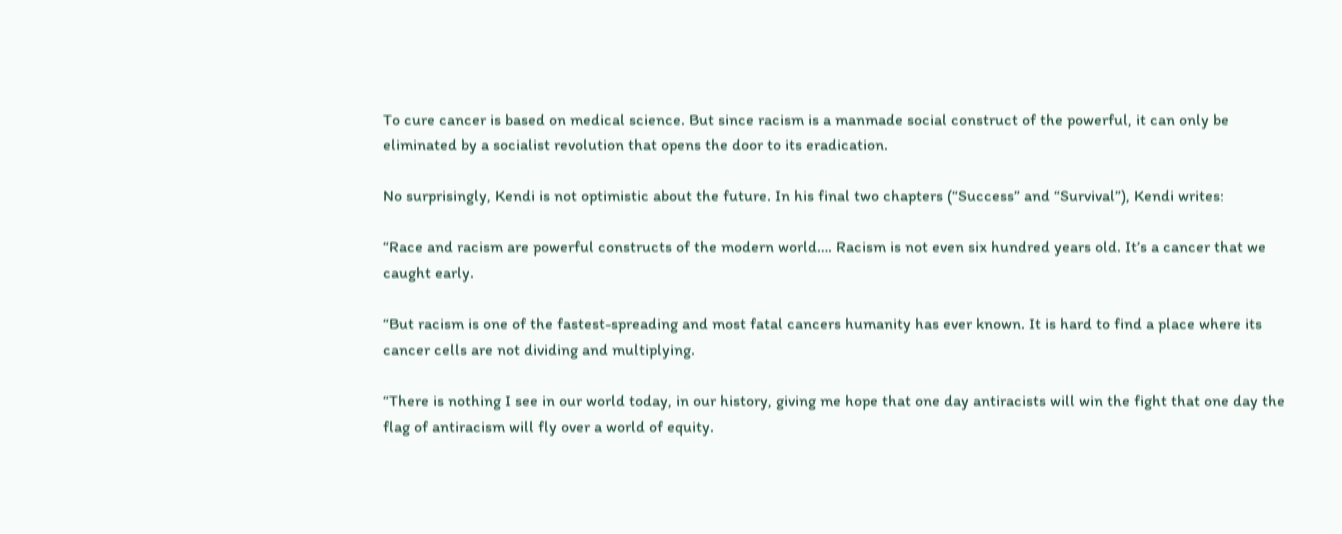To cure cancer is based on medical science. But since racism is a manmade social construct of the powerful, it can only be eliminated by a socialist revolution that opens the door to its eradication.

No surprisingly, Kendi is not optimistic about the future. In his final two chapters (“Success” and “Survival”), Kendi writes:

“Race and racism are powerful constructs of the modern world…. Racism is not even six hundred years old. It’s a cancer that we caught early.

“But racism is one of the fastest-spreading and most fatal cancers humanity has ever known. It is hard to find a place where its cancer cells are not dividing and multiplying.

“There is nothing I see in our world today, in our history, giving me hope that one day antiracists will win the fight that one day the flag of antiracism will fly over a world of equity.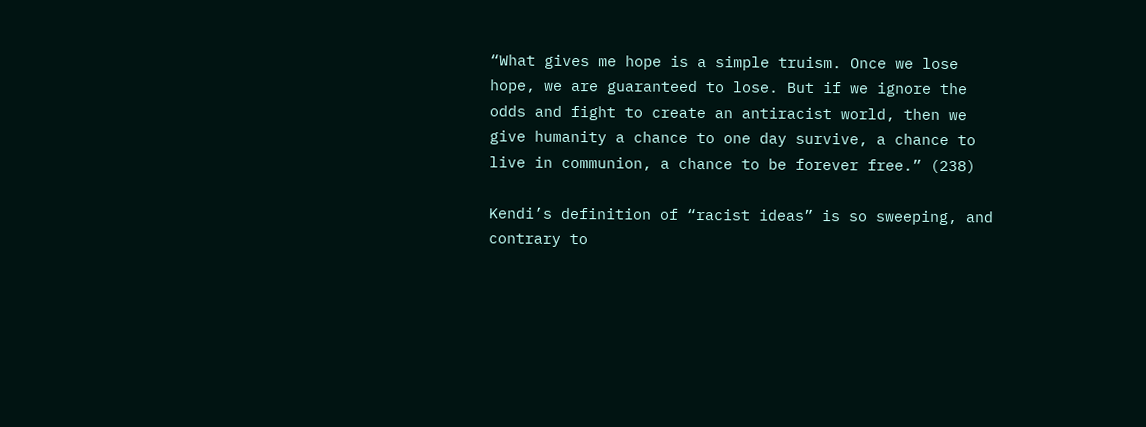“What gives me hope is a simple truism. Once we lose hope, we are guaranteed to lose. But if we ignore the odds and fight to create an antiracist world, then we give humanity a chance to one day survive, a chance to live in communion, a chance to be forever free.” (238)

Kendi’s definition of “racist ideas” is so sweeping, and contrary to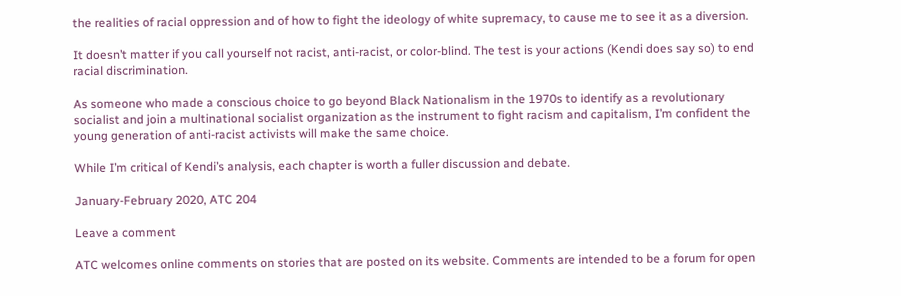the realities of racial oppression and of how to fight the ideology of white supremacy, to cause me to see it as a diversion.

It doesn’t matter if you call yourself not racist, anti-racist, or color-blind. The test is your actions (Kendi does say so) to end racial discrimination.

As someone who made a conscious choice to go beyond Black Nationalism in the 1970s to identify as a revolutionary socialist and join a multinational socialist organization as the instrument to fight racism and capitalism, I’m confident the young generation of anti-racist activists will make the same choice.

While I’m critical of Kendi’s analysis, each chapter is worth a fuller discussion and debate.

January-February 2020, ATC 204

Leave a comment

ATC welcomes online comments on stories that are posted on its website. Comments are intended to be a forum for open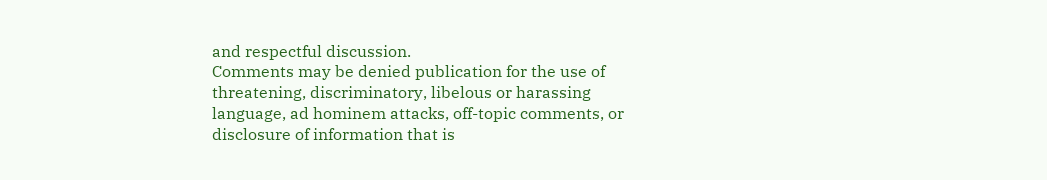and respectful discussion.
Comments may be denied publication for the use of threatening, discriminatory, libelous or harassing language, ad hominem attacks, off-topic comments, or disclosure of information that is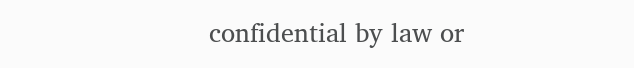confidential by law or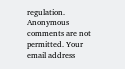regulation.
Anonymous comments are not permitted. Your email address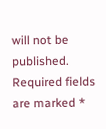will not be published.
Required fields are marked *